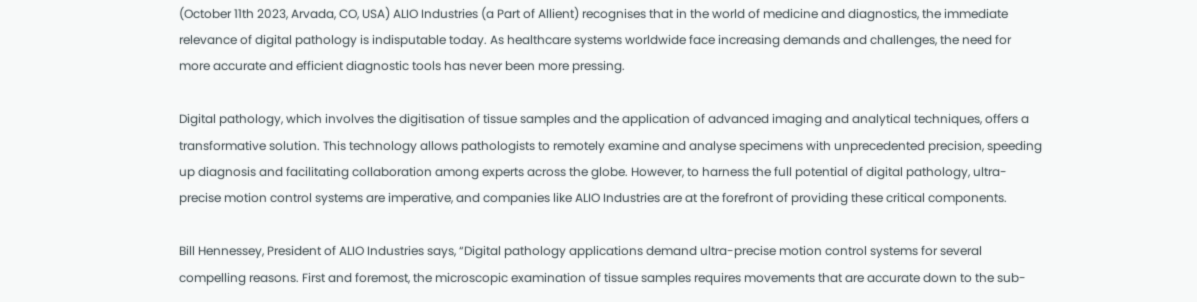(October 11th 2023, Arvada, CO, USA) ALIO Industries (a Part of Allient) recognises that in the world of medicine and diagnostics, the immediate relevance of digital pathology is indisputable today. As healthcare systems worldwide face increasing demands and challenges, the need for more accurate and efficient diagnostic tools has never been more pressing.

Digital pathology, which involves the digitisation of tissue samples and the application of advanced imaging and analytical techniques, offers a transformative solution. This technology allows pathologists to remotely examine and analyse specimens with unprecedented precision, speeding up diagnosis and facilitating collaboration among experts across the globe. However, to harness the full potential of digital pathology, ultra-precise motion control systems are imperative, and companies like ALIO Industries are at the forefront of providing these critical components.

Bill Hennessey, President of ALIO Industries says, “Digital pathology applications demand ultra-precise motion control systems for several compelling reasons. First and foremost, the microscopic examination of tissue samples requires movements that are accurate down to the sub-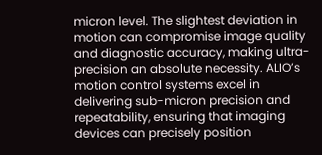micron level. The slightest deviation in motion can compromise image quality and diagnostic accuracy, making ultra-precision an absolute necessity. ALIO’s motion control systems excel in delivering sub-micron precision and repeatability, ensuring that imaging devices can precisely position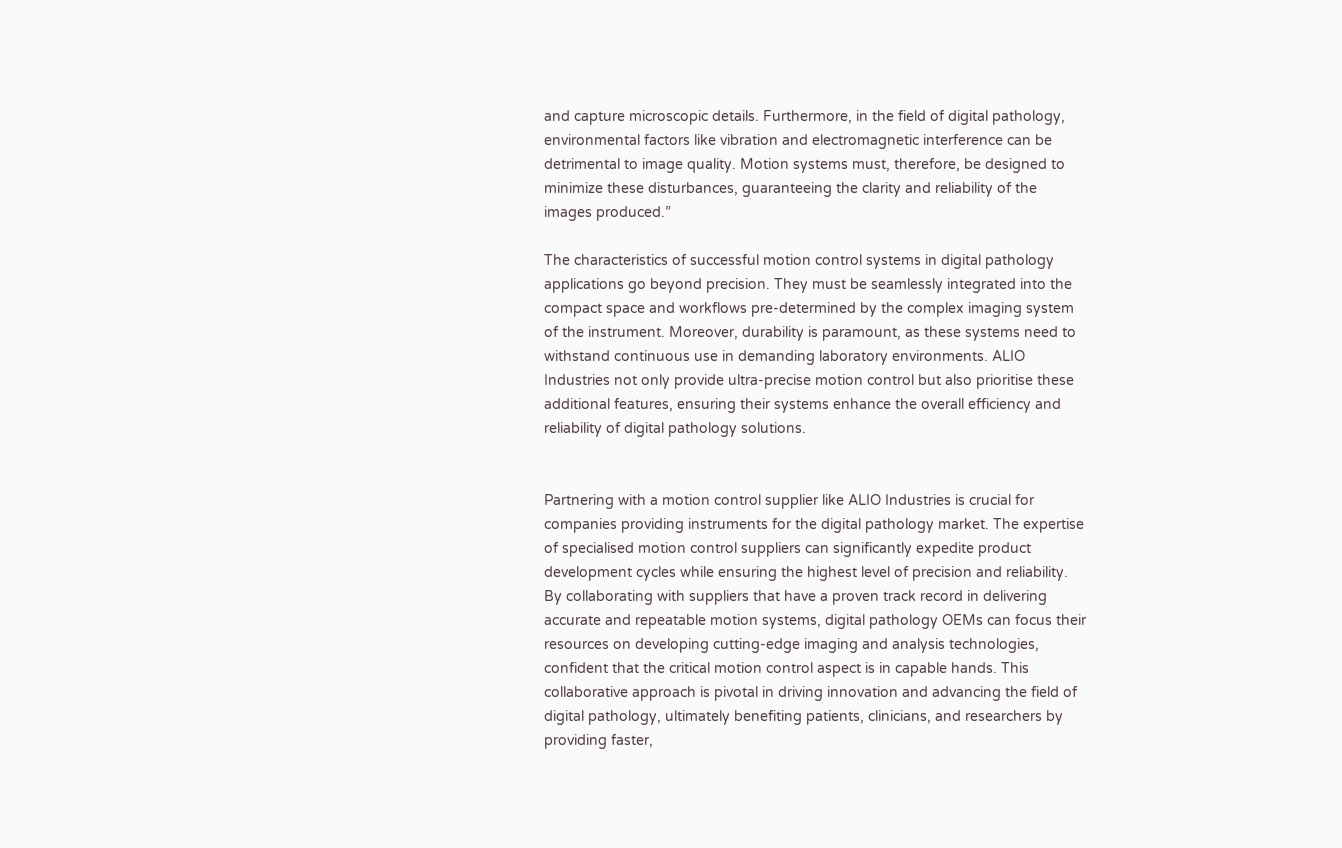and capture microscopic details. Furthermore, in the field of digital pathology, environmental factors like vibration and electromagnetic interference can be detrimental to image quality. Motion systems must, therefore, be designed to minimize these disturbances, guaranteeing the clarity and reliability of the images produced.”

The characteristics of successful motion control systems in digital pathology applications go beyond precision. They must be seamlessly integrated into the compact space and workflows pre-determined by the complex imaging system of the instrument. Moreover, durability is paramount, as these systems need to withstand continuous use in demanding laboratory environments. ALIO Industries not only provide ultra-precise motion control but also prioritise these additional features, ensuring their systems enhance the overall efficiency and reliability of digital pathology solutions.


Partnering with a motion control supplier like ALIO Industries is crucial for companies providing instruments for the digital pathology market. The expertise of specialised motion control suppliers can significantly expedite product development cycles while ensuring the highest level of precision and reliability. By collaborating with suppliers that have a proven track record in delivering accurate and repeatable motion systems, digital pathology OEMs can focus their resources on developing cutting-edge imaging and analysis technologies, confident that the critical motion control aspect is in capable hands. This collaborative approach is pivotal in driving innovation and advancing the field of digital pathology, ultimately benefiting patients, clinicians, and researchers by providing faster,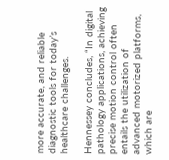more accurate, and reliable diagnostic tools for today’s healthcare challenges.

Hennessey concludes, “In digital pathology applications, achieving precise motion control often entails the utilization of advanced motorized platforms, which are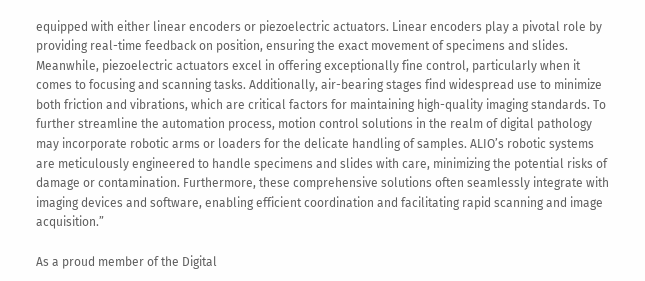equipped with either linear encoders or piezoelectric actuators. Linear encoders play a pivotal role by providing real-time feedback on position, ensuring the exact movement of specimens and slides. Meanwhile, piezoelectric actuators excel in offering exceptionally fine control, particularly when it comes to focusing and scanning tasks. Additionally, air-bearing stages find widespread use to minimize both friction and vibrations, which are critical factors for maintaining high-quality imaging standards. To further streamline the automation process, motion control solutions in the realm of digital pathology may incorporate robotic arms or loaders for the delicate handling of samples. ALIO’s robotic systems are meticulously engineered to handle specimens and slides with care, minimizing the potential risks of damage or contamination. Furthermore, these comprehensive solutions often seamlessly integrate with imaging devices and software, enabling efficient coordination and facilitating rapid scanning and image acquisition.”

As a proud member of the Digital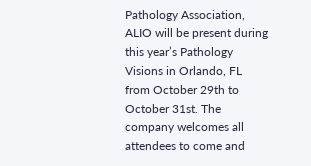Pathology Association, ALIO will be present during this year’s Pathology Visions in Orlando, FL from October 29th to October 31st. The company welcomes all attendees to come and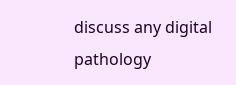discuss any digital pathology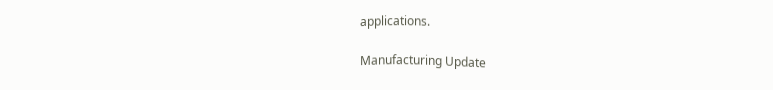applications.

Manufacturing Update